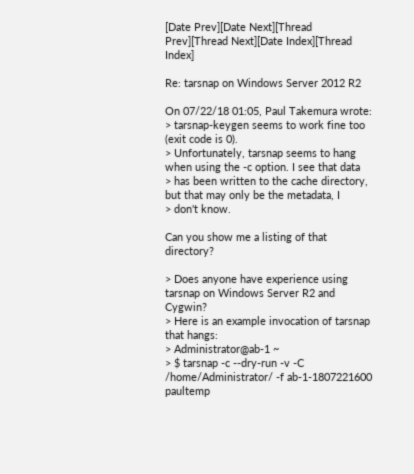[Date Prev][Date Next][Thread Prev][Thread Next][Date Index][Thread Index]

Re: tarsnap on Windows Server 2012 R2

On 07/22/18 01:05, Paul Takemura wrote:
> tarsnap-keygen seems to work fine too (exit code is 0).
> Unfortunately, tarsnap seems to hang when using the -c option. I see that data
> has been written to the cache directory, but that may only be the metadata, I
> don't know.

Can you show me a listing of that directory?

> Does anyone have experience using tarsnap on Windows Server R2 and Cygwin?
> Here is an example invocation of tarsnap that hangs:
> Administrator@ab-1 ~
> $ tarsnap -c --dry-run -v -C /home/Administrator/ -f ab-1-1807221600 paultemp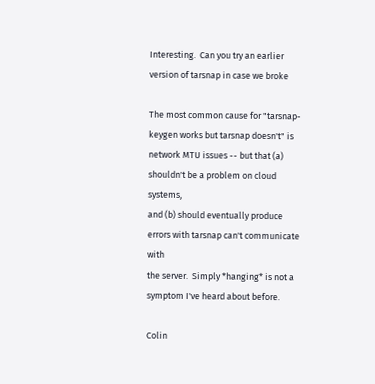Interesting.  Can you try an earlier version of tarsnap in case we broke

The most common cause for "tarsnap-keygen works but tarsnap doesn't" is
network MTU issues -- but that (a) shouldn't be a problem on cloud systems,
and (b) should eventually produce errors with tarsnap can't communicate with
the server.  Simply *hanging* is not a symptom I've heard about before.

Colin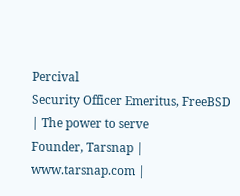Percival
Security Officer Emeritus, FreeBSD | The power to serve
Founder, Tarsnap | www.tarsnap.com |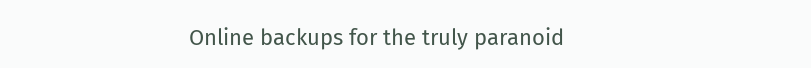Online backups for the truly paranoid